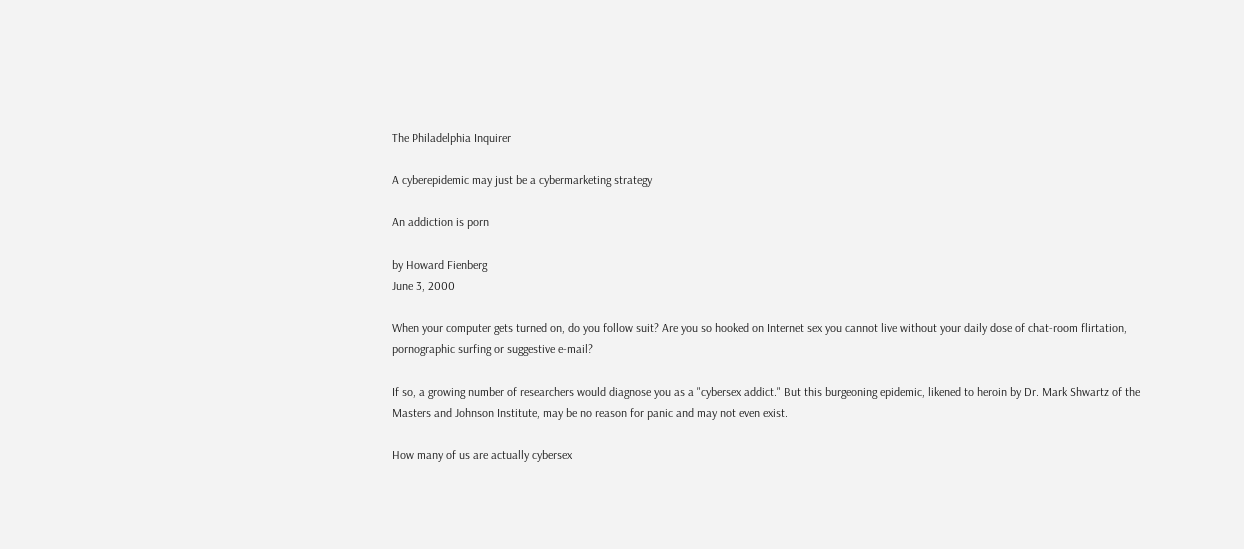The Philadelphia Inquirer

A cyberepidemic may just be a cybermarketing strategy

An addiction is porn

by Howard Fienberg
June 3, 2000

When your computer gets turned on, do you follow suit? Are you so hooked on Internet sex you cannot live without your daily dose of chat-room flirtation, pornographic surfing or suggestive e-mail?

If so, a growing number of researchers would diagnose you as a "cybersex addict." But this burgeoning epidemic, likened to heroin by Dr. Mark Shwartz of the Masters and Johnson Institute, may be no reason for panic and may not even exist.

How many of us are actually cybersex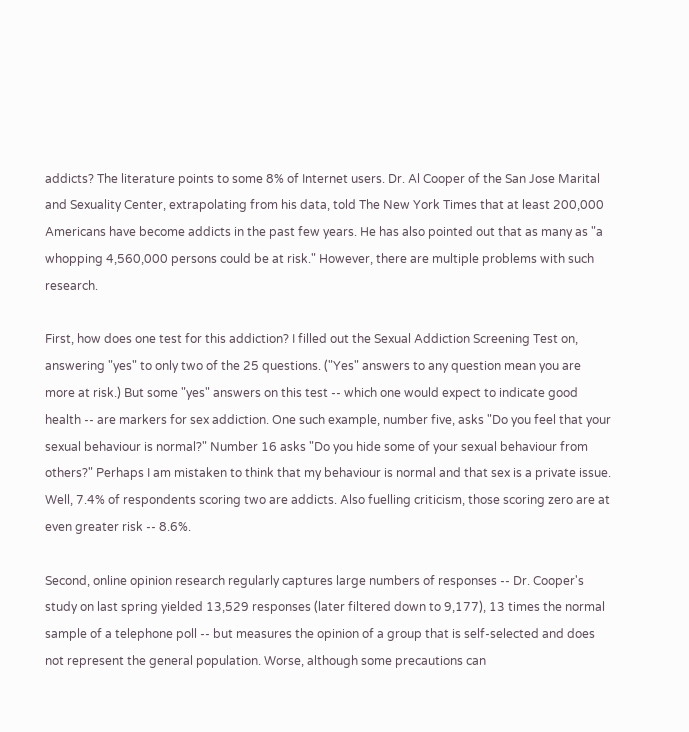addicts? The literature points to some 8% of Internet users. Dr. Al Cooper of the San Jose Marital and Sexuality Center, extrapolating from his data, told The New York Times that at least 200,000 Americans have become addicts in the past few years. He has also pointed out that as many as "a whopping 4,560,000 persons could be at risk." However, there are multiple problems with such research.

First, how does one test for this addiction? I filled out the Sexual Addiction Screening Test on, answering "yes" to only two of the 25 questions. ("Yes" answers to any question mean you are more at risk.) But some "yes" answers on this test -- which one would expect to indicate good health -- are markers for sex addiction. One such example, number five, asks "Do you feel that your sexual behaviour is normal?" Number 16 asks "Do you hide some of your sexual behaviour from others?" Perhaps I am mistaken to think that my behaviour is normal and that sex is a private issue. Well, 7.4% of respondents scoring two are addicts. Also fuelling criticism, those scoring zero are at even greater risk -- 8.6%.

Second, online opinion research regularly captures large numbers of responses -- Dr. Cooper's study on last spring yielded 13,529 responses (later filtered down to 9,177), 13 times the normal sample of a telephone poll -- but measures the opinion of a group that is self-selected and does not represent the general population. Worse, although some precautions can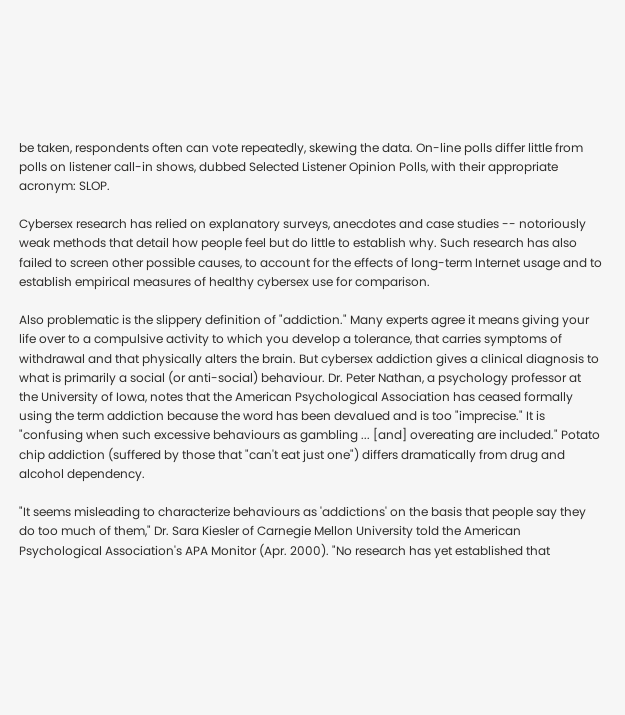be taken, respondents often can vote repeatedly, skewing the data. On-line polls differ little from polls on listener call-in shows, dubbed Selected Listener Opinion Polls, with their appropriate acronym: SLOP.

Cybersex research has relied on explanatory surveys, anecdotes and case studies -- notoriously weak methods that detail how people feel but do little to establish why. Such research has also failed to screen other possible causes, to account for the effects of long-term Internet usage and to establish empirical measures of healthy cybersex use for comparison.

Also problematic is the slippery definition of "addiction." Many experts agree it means giving your life over to a compulsive activity to which you develop a tolerance, that carries symptoms of withdrawal and that physically alters the brain. But cybersex addiction gives a clinical diagnosis to what is primarily a social (or anti-social) behaviour. Dr. Peter Nathan, a psychology professor at the University of Iowa, notes that the American Psychological Association has ceased formally using the term addiction because the word has been devalued and is too "imprecise." It is "confusing when such excessive behaviours as gambling ... [and] overeating are included." Potato chip addiction (suffered by those that "can't eat just one") differs dramatically from drug and alcohol dependency.

"It seems misleading to characterize behaviours as 'addictions' on the basis that people say they do too much of them," Dr. Sara Kiesler of Carnegie Mellon University told the American Psychological Association's APA Monitor (Apr. 2000). "No research has yet established that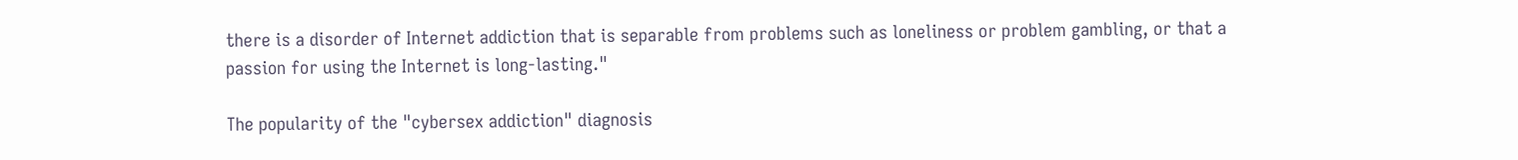there is a disorder of Internet addiction that is separable from problems such as loneliness or problem gambling, or that a passion for using the Internet is long-lasting."

The popularity of the "cybersex addiction" diagnosis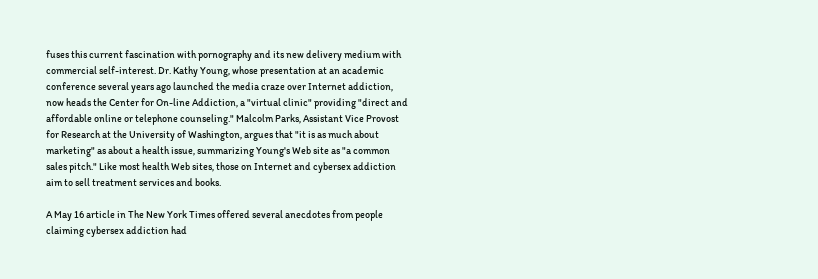fuses this current fascination with pornography and its new delivery medium with commercial self-interest. Dr. Kathy Young, whose presentation at an academic conference several years ago launched the media craze over Internet addiction, now heads the Center for On-line Addiction, a "virtual clinic" providing "direct and affordable online or telephone counseling." Malcolm Parks, Assistant Vice Provost for Research at the University of Washington, argues that "it is as much about marketing" as about a health issue, summarizing Young's Web site as "a common sales pitch." Like most health Web sites, those on Internet and cybersex addiction aim to sell treatment services and books.

A May 16 article in The New York Times offered several anecdotes from people claiming cybersex addiction had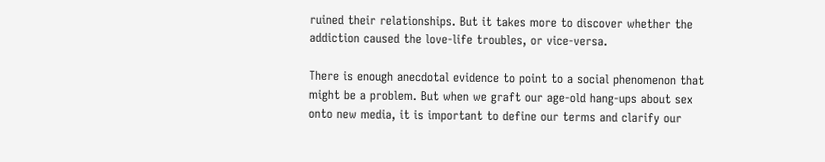ruined their relationships. But it takes more to discover whether the addiction caused the love-life troubles, or vice-versa.

There is enough anecdotal evidence to point to a social phenomenon that might be a problem. But when we graft our age-old hang-ups about sex onto new media, it is important to define our terms and clarify our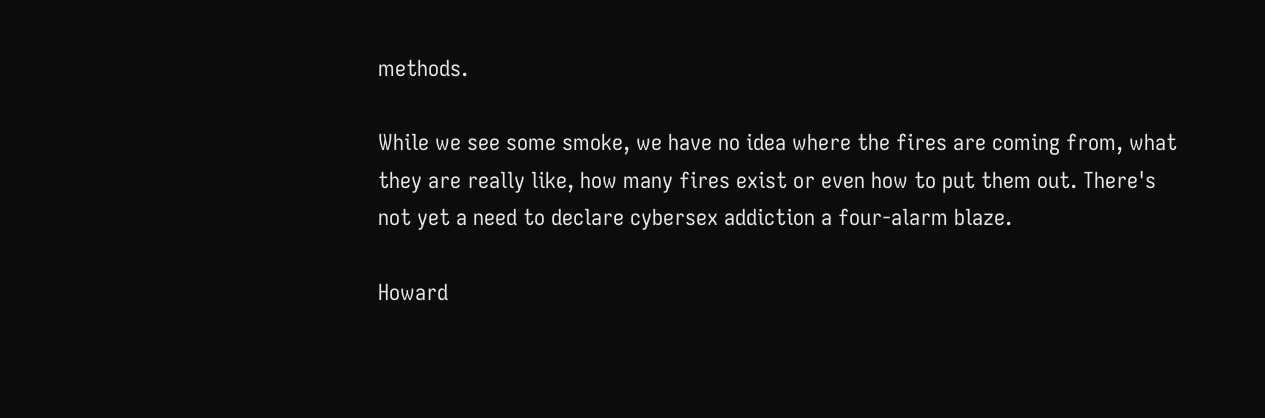methods.

While we see some smoke, we have no idea where the fires are coming from, what they are really like, how many fires exist or even how to put them out. There's not yet a need to declare cybersex addiction a four-alarm blaze.

Howard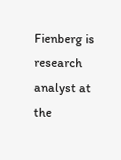Fienberg is research analyst at the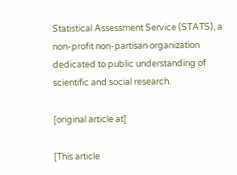Statistical Assessment Service (STATS), a non-profit non-partisan organization dedicated to public understanding of scientific and social research.

[original article at]

[This article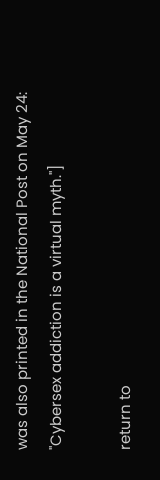was also printed in the National Post on May 24: "Cybersex addiction is a virtual myth."]

return to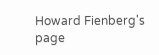Howard Fienberg's page